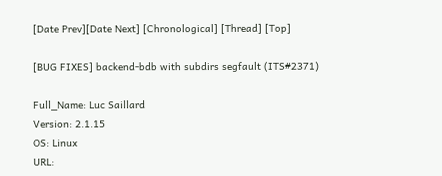[Date Prev][Date Next] [Chronological] [Thread] [Top]

[BUG FIXES] backend-bdb with subdirs segfault (ITS#2371)

Full_Name: Luc Saillard
Version: 2.1.15
OS: Linux
URL: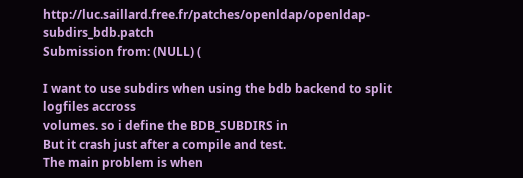http://luc.saillard.free.fr/patches/openldap/openldap-subdirs_bdb.patch
Submission from: (NULL) (

I want to use subdirs when using the bdb backend to split logfiles accross
volumes. so i define the BDB_SUBDIRS in
But it crash just after a compile and test.
The main problem is when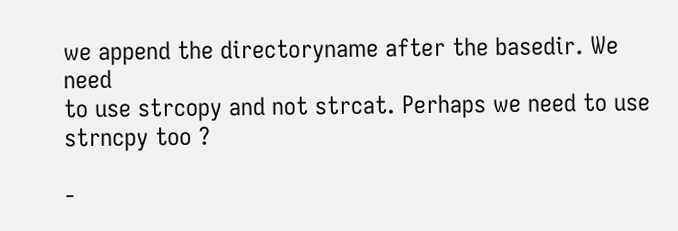we append the directoryname after the basedir. We need
to use strcopy and not strcat. Perhaps we need to use strncpy too ?

-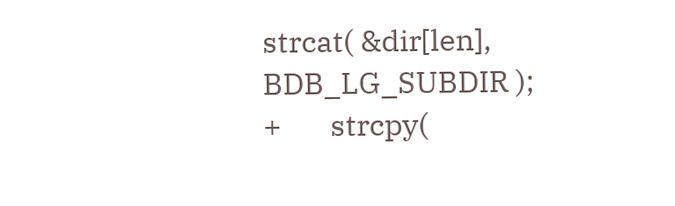strcat( &dir[len], BDB_LG_SUBDIR );
+       strcpy(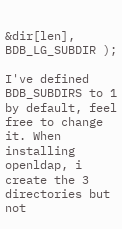&dir[len], BDB_LG_SUBDIR );

I've defined  BDB_SUBDIRS to 1 by default, feel free to change it. When
installing openldap, i create the 3 directories but not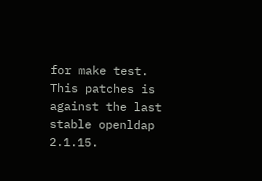for make test.
This patches is against the last stable openldap 2.1.15.